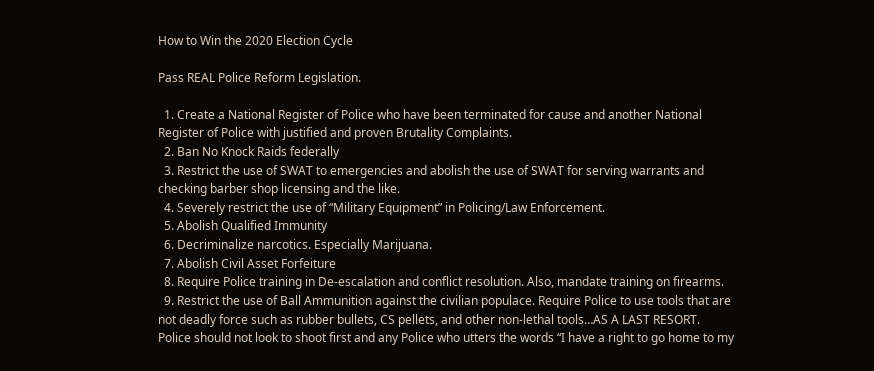How to Win the 2020 Election Cycle

Pass REAL Police Reform Legislation.

  1. Create a National Register of Police who have been terminated for cause and another National Register of Police with justified and proven Brutality Complaints.
  2. Ban No Knock Raids federally
  3. Restrict the use of SWAT to emergencies and abolish the use of SWAT for serving warrants and checking barber shop licensing and the like.
  4. Severely restrict the use of “Military Equipment” in Policing/Law Enforcement.
  5. Abolish Qualified Immunity
  6. Decriminalize narcotics. Especially Marijuana.
  7. Abolish Civil Asset Forfeiture
  8. Require Police training in De-escalation and conflict resolution. Also, mandate training on firearms.
  9. Restrict the use of Ball Ammunition against the civilian populace. Require Police to use tools that are not deadly force such as rubber bullets, CS pellets, and other non-lethal tools…AS A LAST RESORT.  Police should not look to shoot first and any Police who utters the words “I have a right to go home to my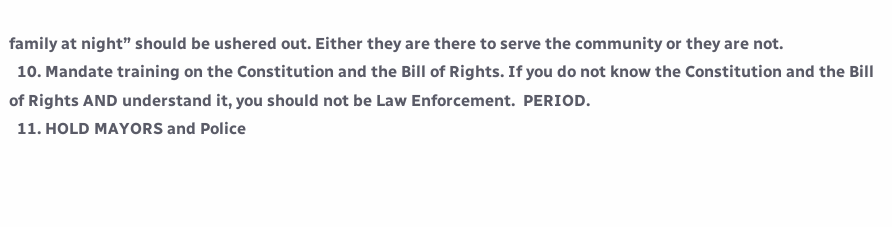family at night” should be ushered out. Either they are there to serve the community or they are not.
  10. Mandate training on the Constitution and the Bill of Rights. If you do not know the Constitution and the Bill of Rights AND understand it, you should not be Law Enforcement.  PERIOD.
  11. HOLD MAYORS and Police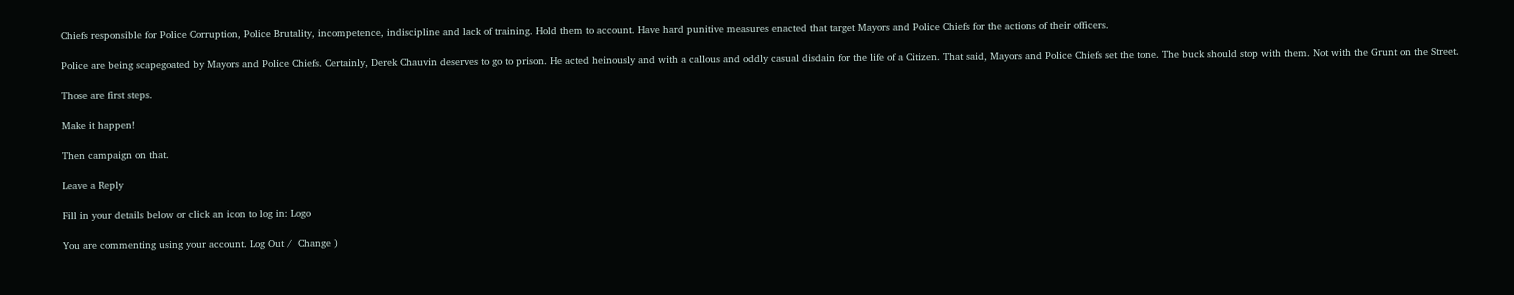Chiefs responsible for Police Corruption, Police Brutality, incompetence, indiscipline and lack of training. Hold them to account. Have hard punitive measures enacted that target Mayors and Police Chiefs for the actions of their officers.

Police are being scapegoated by Mayors and Police Chiefs. Certainly, Derek Chauvin deserves to go to prison. He acted heinously and with a callous and oddly casual disdain for the life of a Citizen. That said, Mayors and Police Chiefs set the tone. The buck should stop with them. Not with the Grunt on the Street.

Those are first steps.

Make it happen!

Then campaign on that.

Leave a Reply

Fill in your details below or click an icon to log in: Logo

You are commenting using your account. Log Out /  Change )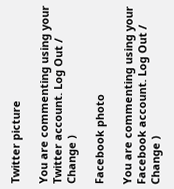Twitter picture

You are commenting using your Twitter account. Log Out /  Change )

Facebook photo

You are commenting using your Facebook account. Log Out /  Change )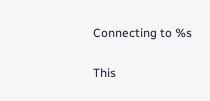Connecting to %s

This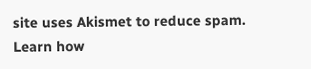site uses Akismet to reduce spam. Learn how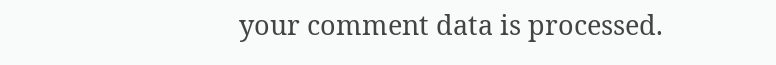your comment data is processed.